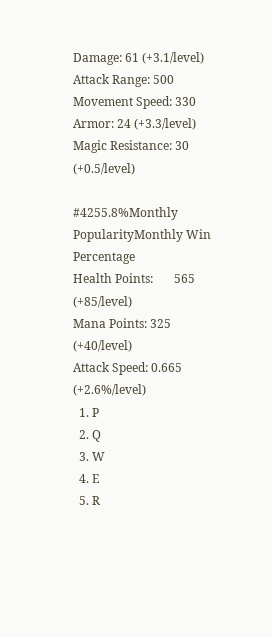Damage: 61 (+3.1/level)
Attack Range: 500
Movement Speed: 330
Armor: 24 (+3.3/level)
Magic Resistance: 30 (+0.5/level)

#4255.8%Monthly PopularityMonthly Win Percentage
Health Points:       565 (+85/level)
Mana Points: 325 (+40/level)
Attack Speed: 0.665 (+2.6%/level)
  1. P
  2. Q
  3. W
  4. E
  5. R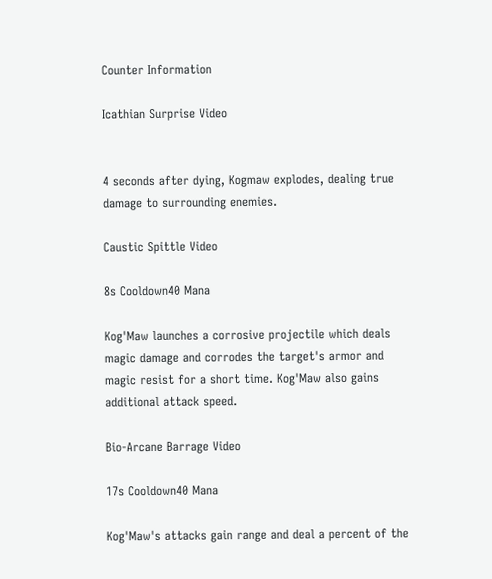Counter Information

Icathian Surprise Video


4 seconds after dying, Kogmaw explodes, dealing true damage to surrounding enemies.

Caustic Spittle Video

8s Cooldown40 Mana

Kog'Maw launches a corrosive projectile which deals magic damage and corrodes the target's armor and magic resist for a short time. Kog'Maw also gains additional attack speed.

Bio-Arcane Barrage Video

17s Cooldown40 Mana

Kog'Maw's attacks gain range and deal a percent of the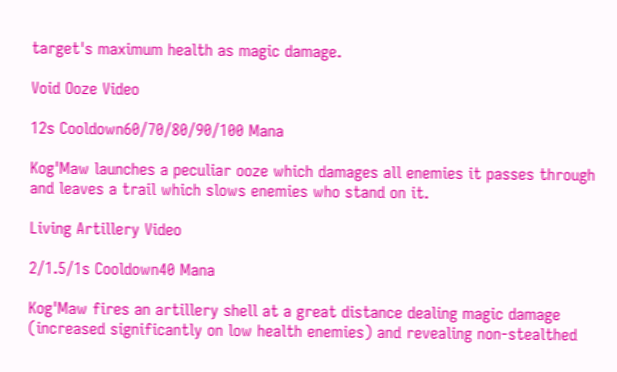target's maximum health as magic damage.

Void Ooze Video

12s Cooldown60/70/80/90/100 Mana

Kog'Maw launches a peculiar ooze which damages all enemies it passes through and leaves a trail which slows enemies who stand on it.

Living Artillery Video

2/1.5/1s Cooldown40 Mana

Kog'Maw fires an artillery shell at a great distance dealing magic damage (increased significantly on low health enemies) and revealing non-stealthed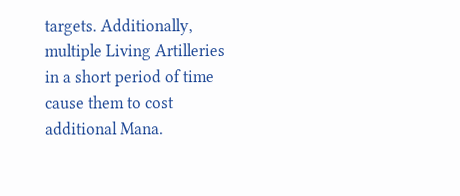targets. Additionally, multiple Living Artilleries in a short period of time cause them to cost additional Mana.